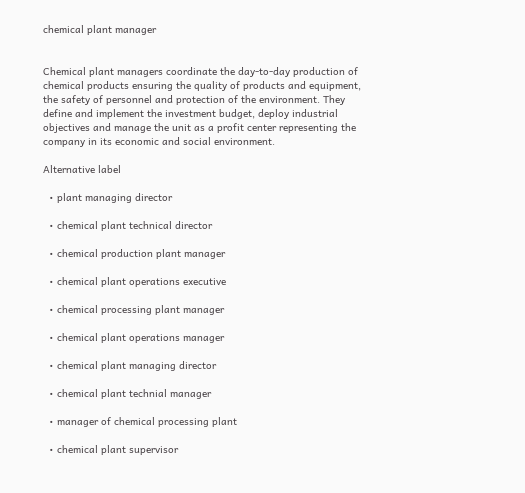chemical plant manager


Chemical plant managers coordinate the day-to-day production of chemical products ensuring the quality of products and equipment, the safety of personnel and protection of the environment. They define and implement the investment budget, deploy industrial objectives and manage the unit as a profit center representing the company in its economic and social environment.

Alternative label

  • plant managing director

  • chemical plant technical director

  • chemical production plant manager

  • chemical plant operations executive

  • chemical processing plant manager

  • chemical plant operations manager

  • chemical plant managing director

  • chemical plant technial manager

  • manager of chemical processing plant

  • chemical plant supervisor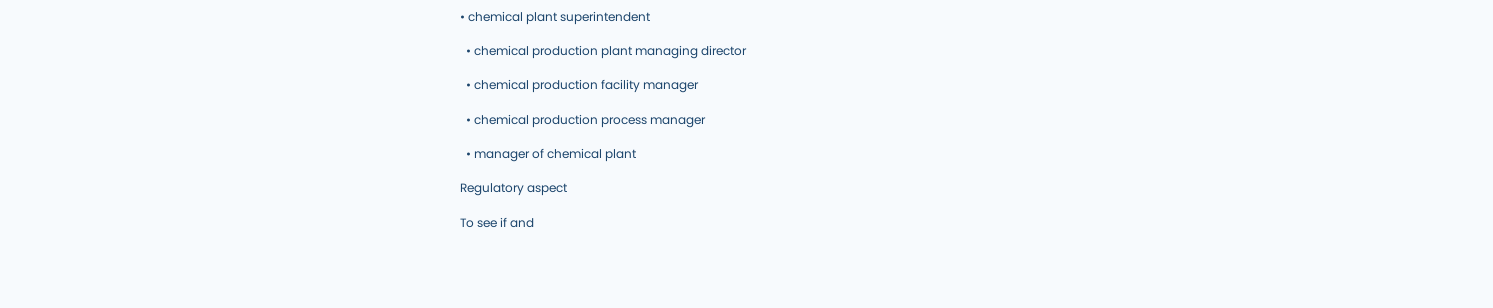• chemical plant superintendent

  • chemical production plant managing director

  • chemical production facility manager

  • chemical production process manager

  • manager of chemical plant

Regulatory aspect

To see if and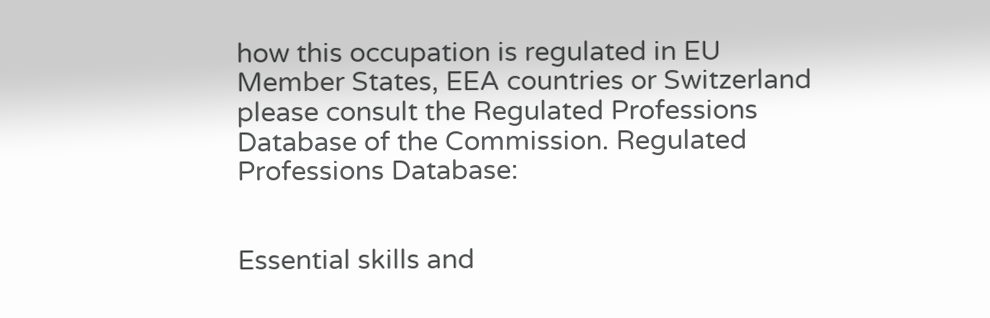how this occupation is regulated in EU Member States, EEA countries or Switzerland please consult the Regulated Professions Database of the Commission. Regulated Professions Database:


Essential skills and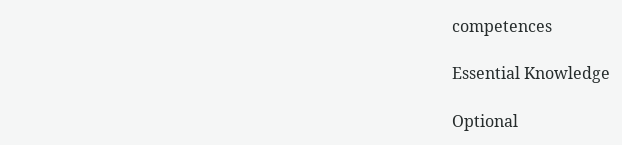competences

Essential Knowledge

Optional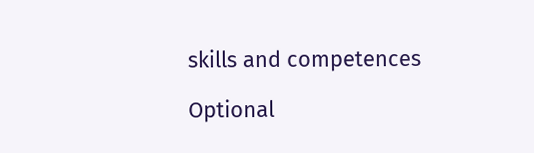skills and competences

Optional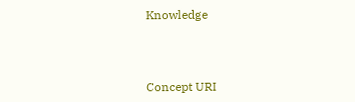Knowledge



Concept URI